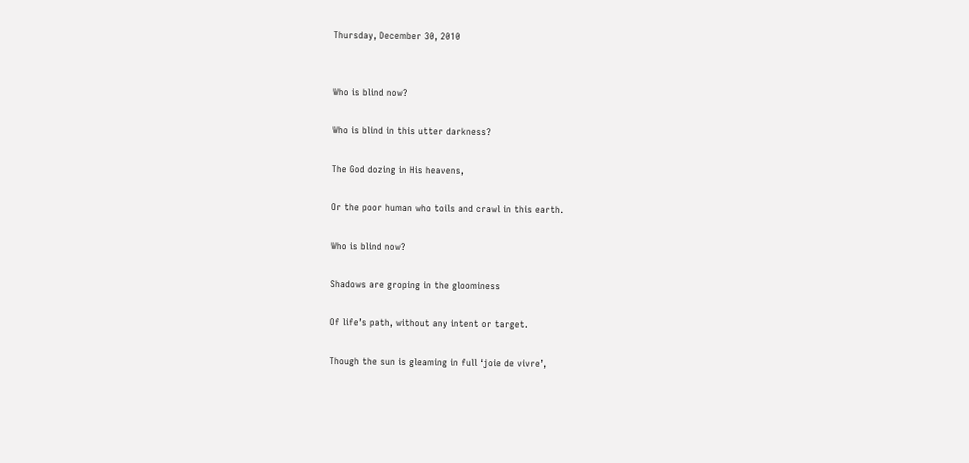Thursday, December 30, 2010


Who is blind now?

Who is blind in this utter darkness?

The God dozing in His heavens,

Or the poor human who toils and crawl in this earth.

Who is blind now?

Shadows are groping in the gloominess

Of life’s path, without any intent or target.

Though the sun is gleaming in full ‘joie de vivre’,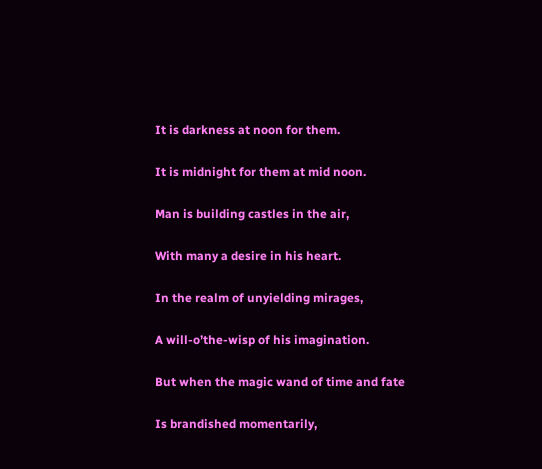It is darkness at noon for them.

It is midnight for them at mid noon.

Man is building castles in the air,

With many a desire in his heart.

In the realm of unyielding mirages,

A will-o’the-wisp of his imagination.

But when the magic wand of time and fate

Is brandished momentarily,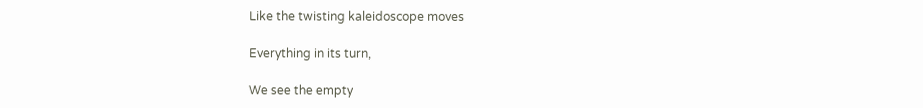Like the twisting kaleidoscope moves

Everything in its turn,

We see the empty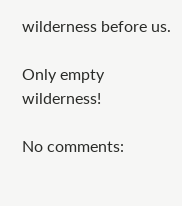wilderness before us.

Only empty wilderness!

No comments: